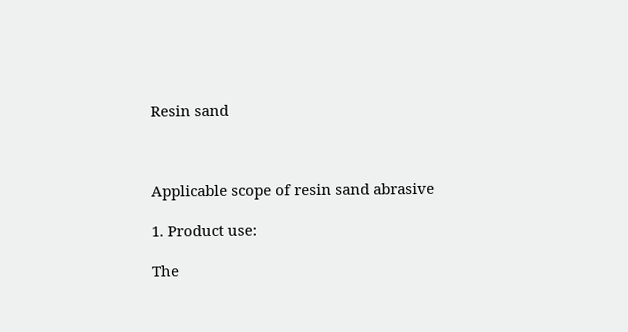Resin sand



Applicable scope of resin sand abrasive

1. Product use:

The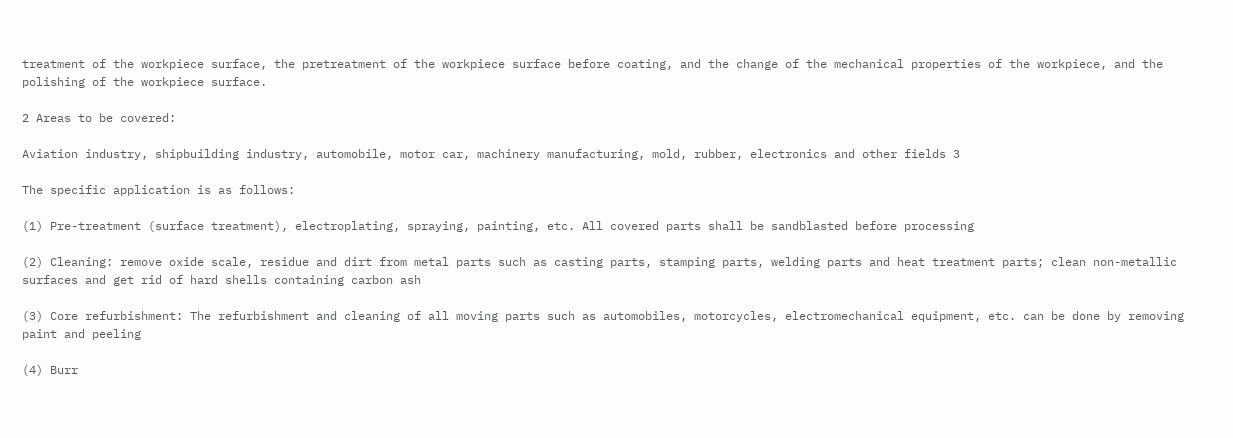treatment of the workpiece surface, the pretreatment of the workpiece surface before coating, and the change of the mechanical properties of the workpiece, and the polishing of the workpiece surface.

2 Areas to be covered:

Aviation industry, shipbuilding industry, automobile, motor car, machinery manufacturing, mold, rubber, electronics and other fields 3

The specific application is as follows:

(1) Pre-treatment (surface treatment), electroplating, spraying, painting, etc. All covered parts shall be sandblasted before processing

(2) Cleaning: remove oxide scale, residue and dirt from metal parts such as casting parts, stamping parts, welding parts and heat treatment parts; clean non-metallic surfaces and get rid of hard shells containing carbon ash

(3) Core refurbishment: The refurbishment and cleaning of all moving parts such as automobiles, motorcycles, electromechanical equipment, etc. can be done by removing paint and peeling

(4) Burr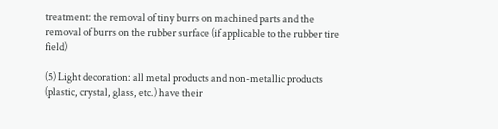treatment: the removal of tiny burrs on machined parts and the removal of burrs on the rubber surface (if applicable to the rubber tire field)

(5) Light decoration: all metal products and non-metallic products (plastic, crystal, glass, etc.) have their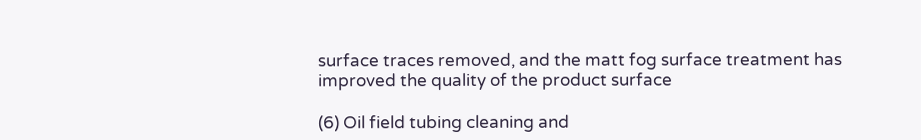surface traces removed, and the matt fog surface treatment has improved the quality of the product surface

(6) Oil field tubing cleaning and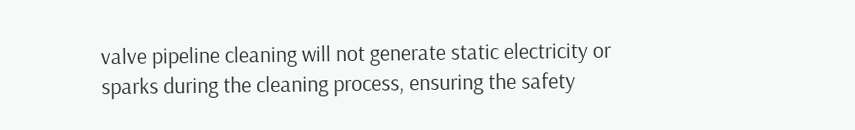valve pipeline cleaning will not generate static electricity or sparks during the cleaning process, ensuring the safety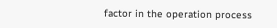factor in the operation process